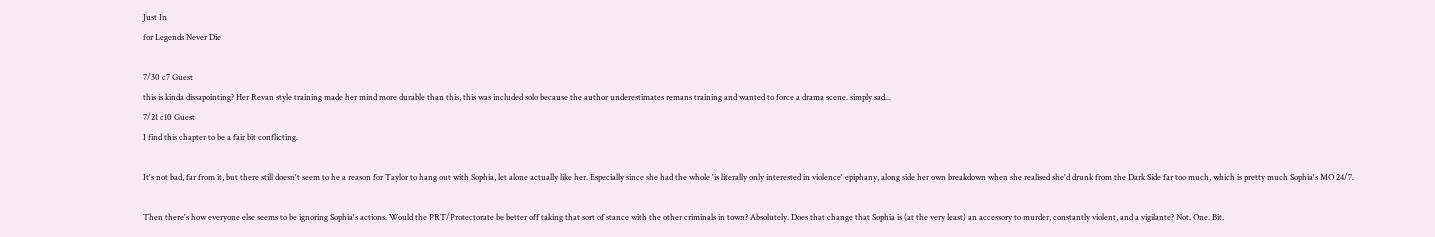Just In
for Legends Never Die

7/30 c7 Guest
this is kinda dissapointing? Her Revan style training made her mind more durable than this, this was included solo because the author underestimates remans training and wanted to force a drama scene. simply sad...
7/21 c10 Guest
I find this chapter to be a fair bit conflicting.

It's not bad, far from it, but there still doesn't seem to he a reason for Taylor to hang out with Sophia, let alone actually like her. Especially since she had the whole 'is literally only interested in violence' epiphany, along side her own breakdown when she realised she'd drunk from the Dark Side far too much, which is pretty much Sophia's MO 24/7.

Then there's how everyone else seems to be ignoring Sophia's actions. Would the PRT/Protectorate be better off taking that sort of stance with the other criminals in town? Absolutely. Does that change that Sophia is (at the very least) an accessory to murder, constantly violent, and a vigilante? Not. One. Bit.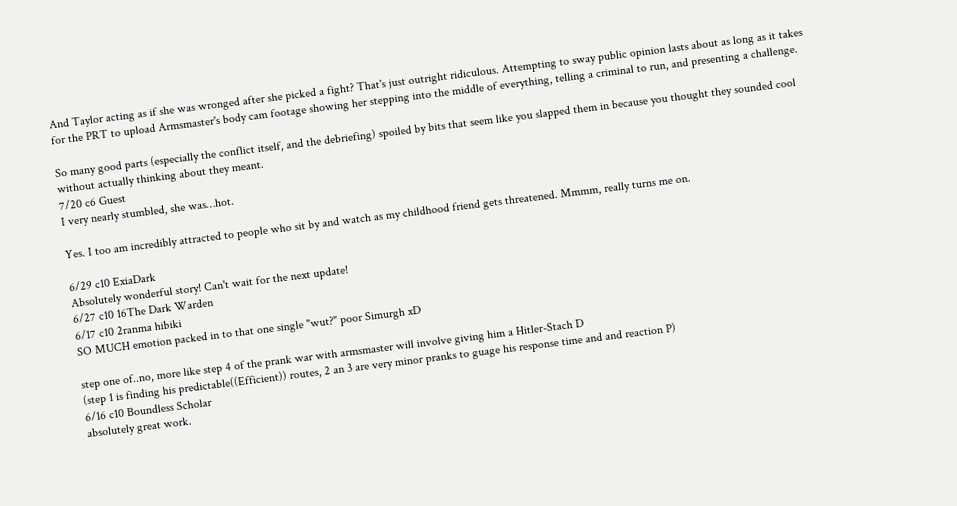And Taylor acting as if she was wronged after she picked a fight? That's just outright ridiculous. Attempting to sway public opinion lasts about as long as it takes for the PRT to upload Armsmaster's body cam footage showing her stepping into the middle of everything, telling a criminal to run, and presenting a challenge.

So many good parts (especially the conflict itself, and the debriefing) spoiled by bits that seem like you slapped them in because you thought they sounded cool without actually thinking about they meant.
7/20 c6 Guest
I very nearly stumbled, she was…hot.

Yes. I too am incredibly attracted to people who sit by and watch as my childhood friend gets threatened. Mmmm, really turns me on.

6/29 c10 ExiaDark
Absolutely wonderful story! Can't wait for the next update!
6/27 c10 16The Dark Warden
6/17 c10 2ranma hibiki
SO MUCH emotion packed in to that one single "wut?" poor Simurgh xD

step one of..no, more like step 4 of the prank war with armsmaster will involve giving him a Hitler-Stach D
(step 1 is finding his predictable((Efficient)) routes, 2 an 3 are very minor pranks to guage his response time and and reaction P)
6/16 c10 Boundless Scholar
absolutely great work.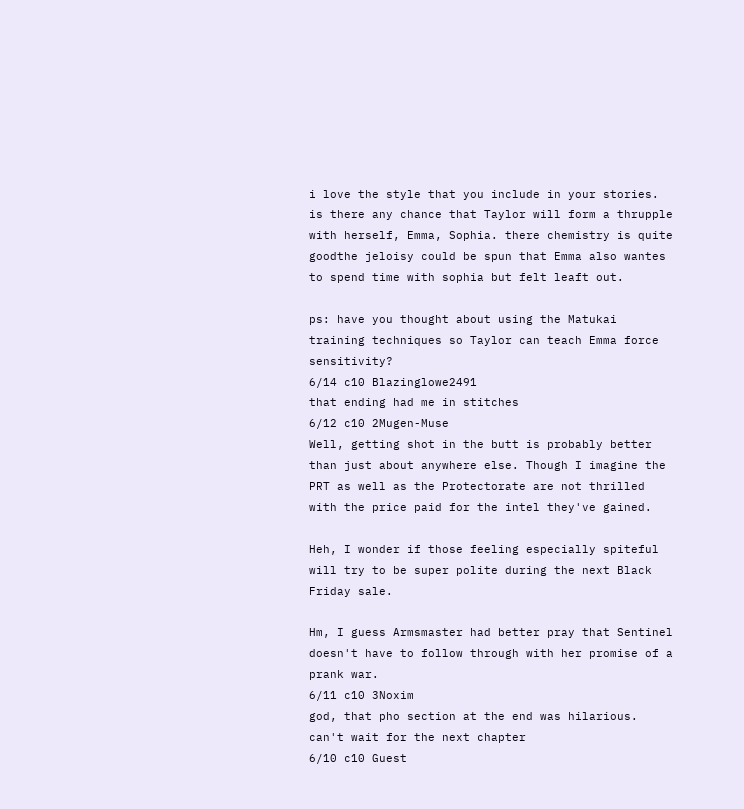i love the style that you include in your stories.
is there any chance that Taylor will form a thrupple with herself, Emma, Sophia. there chemistry is quite goodthe jeloisy could be spun that Emma also wantes to spend time with sophia but felt leaft out.

ps: have you thought about using the Matukai training techniques so Taylor can teach Emma force sensitivity?
6/14 c10 Blazinglowe2491
that ending had me in stitches
6/12 c10 2Mugen-Muse
Well, getting shot in the butt is probably better than just about anywhere else. Though I imagine the PRT as well as the Protectorate are not thrilled with the price paid for the intel they've gained.

Heh, I wonder if those feeling especially spiteful will try to be super polite during the next Black Friday sale.

Hm, I guess Armsmaster had better pray that Sentinel doesn't have to follow through with her promise of a prank war.
6/11 c10 3Noxim
god, that pho section at the end was hilarious. can't wait for the next chapter
6/10 c10 Guest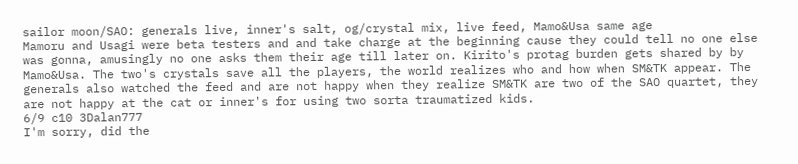sailor moon/SAO: generals live, inner's salt, og/crystal mix, live feed, Mamo&Usa same age
Mamoru and Usagi were beta testers and and take charge at the beginning cause they could tell no one else was gonna, amusingly no one asks them their age till later on. Kirito's protag burden gets shared by by Mamo&Usa. The two's crystals save all the players, the world realizes who and how when SM&TK appear. The generals also watched the feed and are not happy when they realize SM&TK are two of the SAO quartet, they are not happy at the cat or inner's for using two sorta traumatized kids.
6/9 c10 3Dalan777
I'm sorry, did the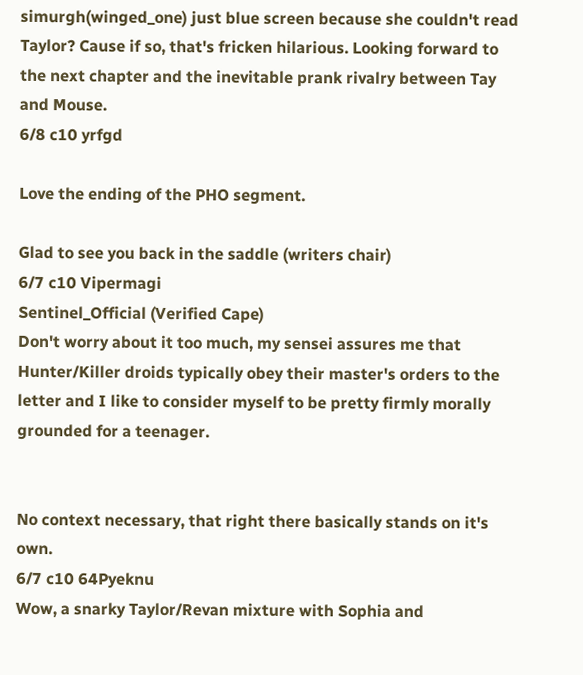simurgh(winged_one) just blue screen because she couldn't read Taylor? Cause if so, that's fricken hilarious. Looking forward to the next chapter and the inevitable prank rivalry between Tay and Mouse.
6/8 c10 yrfgd

Love the ending of the PHO segment.

Glad to see you back in the saddle (writers chair)
6/7 c10 Vipermagi
Sentinel_Official (Verified Cape)
Don't worry about it too much, my sensei assures me that Hunter/Killer droids typically obey their master's orders to the letter and I like to consider myself to be pretty firmly morally grounded for a teenager.


No context necessary, that right there basically stands on it's own.
6/7 c10 64Pyeknu
Wow, a snarky Taylor/Revan mixture with Sophia and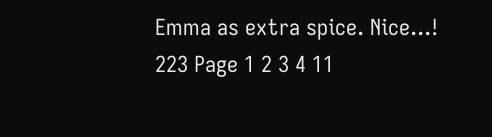Emma as extra spice. Nice...!
223 Page 1 2 3 4 11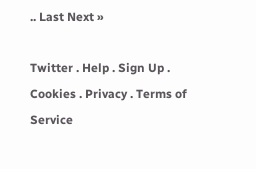.. Last Next »

Twitter . Help . Sign Up . Cookies . Privacy . Terms of Service